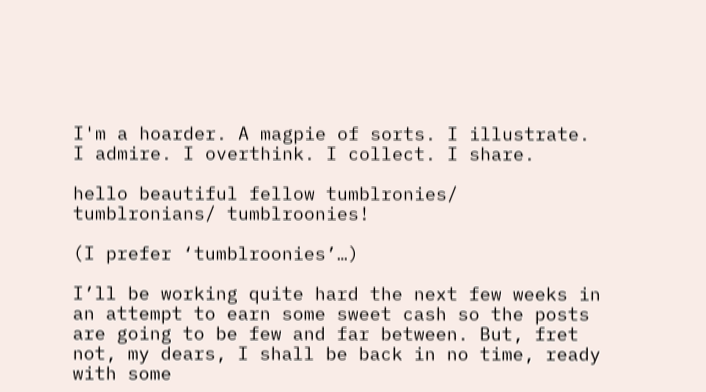I'm a hoarder. A magpie of sorts. I illustrate. I admire. I overthink. I collect. I share.

hello beautiful fellow tumblronies/ tumblronians/ tumblroonies!

(I prefer ‘tumblroonies’…)

I’ll be working quite hard the next few weeks in an attempt to earn some sweet cash so the posts are going to be few and far between. But, fret not, my dears, I shall be back in no time, ready with some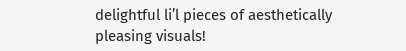delightful li’l pieces of aesthetically pleasing visuals!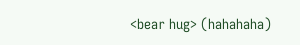<bear hug> (hahahaha)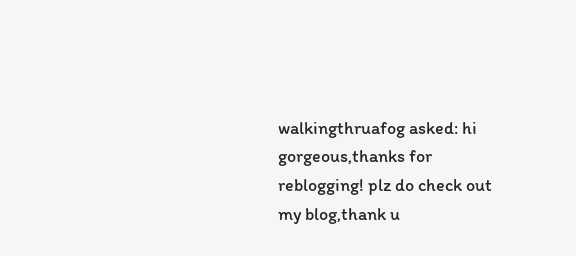walkingthruafog asked: hi gorgeous,thanks for reblogging! plz do check out my blog,thank u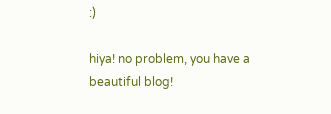:)

hiya! no problem, you have a beautiful blog!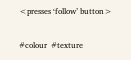<presses ‘follow’ button>

#colour  #texture